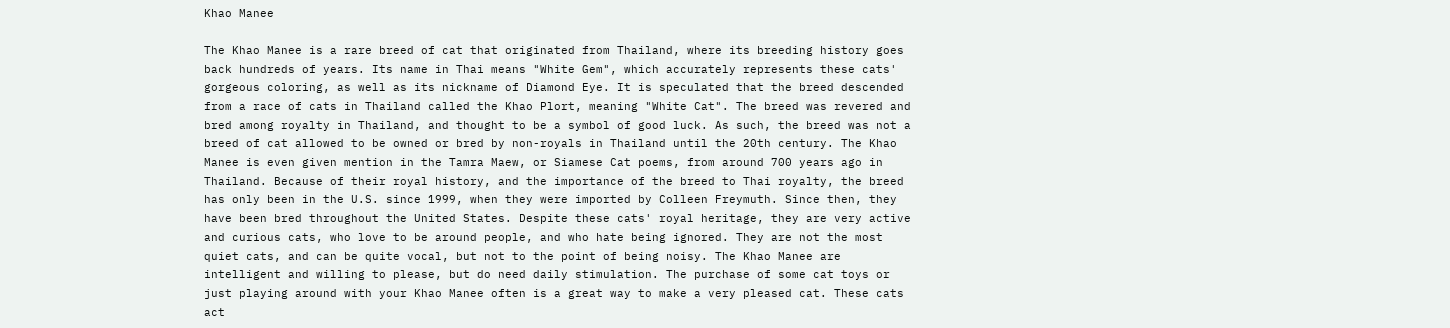Khao Manee

The Khao Manee is a rare breed of cat that originated from Thailand, where its breeding history goes back hundreds of years. Its name in Thai means "White Gem", which accurately represents these cats' gorgeous coloring, as well as its nickname of Diamond Eye. It is speculated that the breed descended from a race of cats in Thailand called the Khao Plort, meaning "White Cat". The breed was revered and bred among royalty in Thailand, and thought to be a symbol of good luck. As such, the breed was not a breed of cat allowed to be owned or bred by non-royals in Thailand until the 20th century. The Khao Manee is even given mention in the Tamra Maew, or Siamese Cat poems, from around 700 years ago in Thailand. Because of their royal history, and the importance of the breed to Thai royalty, the breed has only been in the U.S. since 1999, when they were imported by Colleen Freymuth. Since then, they have been bred throughout the United States. Despite these cats' royal heritage, they are very active and curious cats, who love to be around people, and who hate being ignored. They are not the most quiet cats, and can be quite vocal, but not to the point of being noisy. The Khao Manee are intelligent and willing to please, but do need daily stimulation. The purchase of some cat toys or just playing around with your Khao Manee often is a great way to make a very pleased cat. These cats act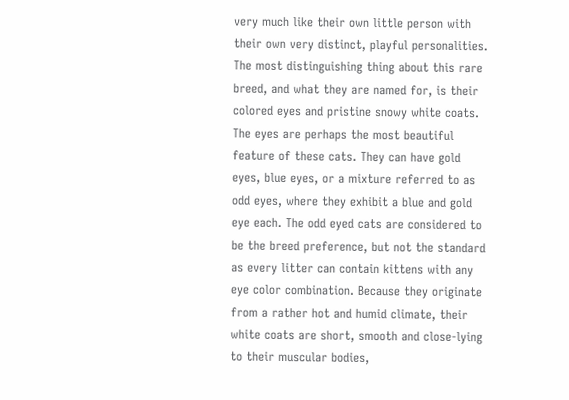very much like their own little person with their own very distinct, playful personalities. The most distinguishing thing about this rare breed, and what they are named for, is their colored eyes and pristine snowy white coats. The eyes are perhaps the most beautiful feature of these cats. They can have gold eyes, blue eyes, or a mixture referred to as odd eyes, where they exhibit a blue and gold eye each. The odd eyed cats are considered to be the breed preference, but not the standard as every litter can contain kittens with any eye color combination. Because they originate from a rather hot and humid climate, their white coats are short, smooth and close-lying to their muscular bodies,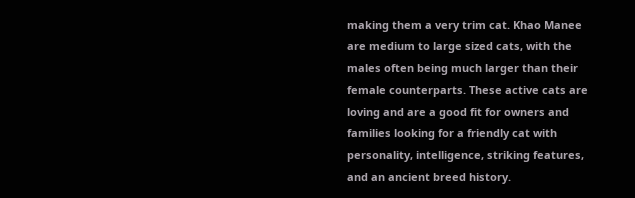making them a very trim cat. Khao Manee are medium to large sized cats, with the males often being much larger than their female counterparts. These active cats are loving and are a good fit for owners and families looking for a friendly cat with personality, intelligence, striking features, and an ancient breed history.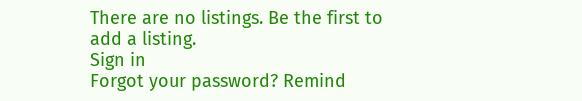There are no listings. Be the first to add a listing.
Sign in
Forgot your password? Remind